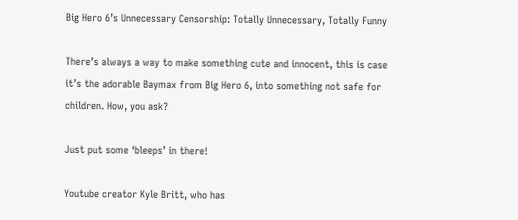Big Hero 6’s Unnecessary Censorship: Totally Unnecessary, Totally Funny

There’s always a way to make something cute and innocent, this is case it’s the adorable Baymax from Big Hero 6, into something not safe for children. How, you ask?

Just put some ‘bleeps’ in there!

Youtube creator Kyle Britt, who has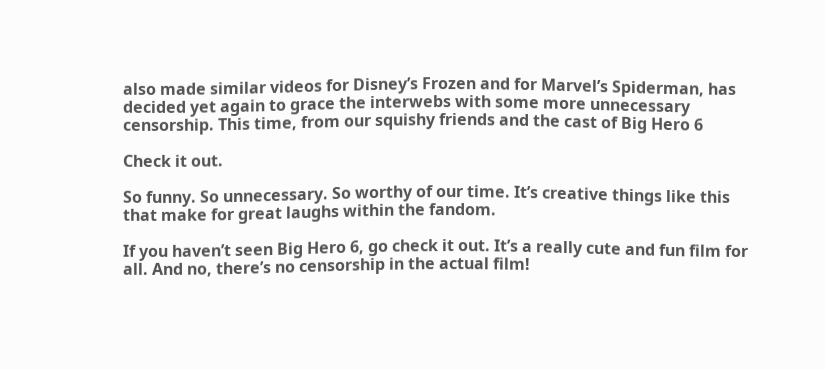also made similar videos for Disney’s Frozen and for Marvel’s Spiderman, has decided yet again to grace the interwebs with some more unnecessary censorship. This time, from our squishy friends and the cast of Big Hero 6

Check it out.

So funny. So unnecessary. So worthy of our time. It’s creative things like this that make for great laughs within the fandom.

If you haven’t seen Big Hero 6, go check it out. It’s a really cute and fun film for all. And no, there’s no censorship in the actual film!